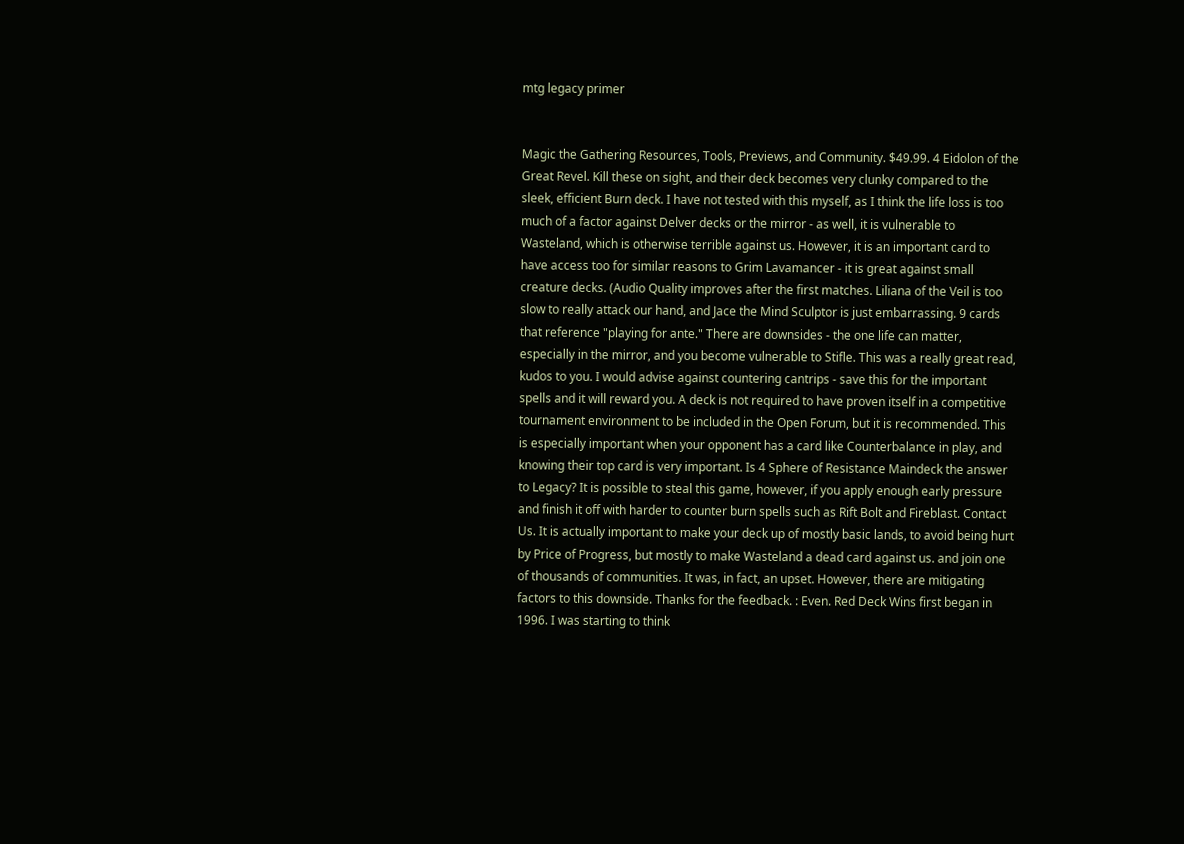mtg legacy primer


Magic the Gathering Resources, Tools, Previews, and Community. $49.99. 4 Eidolon of the Great Revel. Kill these on sight, and their deck becomes very clunky compared to the sleek, efficient Burn deck. I have not tested with this myself, as I think the life loss is too much of a factor against Delver decks or the mirror - as well, it is vulnerable to Wasteland, which is otherwise terrible against us. However, it is an important card to have access too for similar reasons to Grim Lavamancer - it is great against small creature decks. (Audio Quality improves after the first matches. Liliana of the Veil is too slow to really attack our hand, and Jace the Mind Sculptor is just embarrassing. 9 cards that reference "playing for ante." There are downsides - the one life can matter, especially in the mirror, and you become vulnerable to Stifle. This was a really great read, kudos to you. I would advise against countering cantrips - save this for the important spells and it will reward you. A deck is not required to have proven itself in a competitive tournament environment to be included in the Open Forum, but it is recommended. This is especially important when your opponent has a card like Counterbalance in play, and knowing their top card is very important. Is 4 Sphere of Resistance Maindeck the answer to Legacy? It is possible to steal this game, however, if you apply enough early pressure and finish it off with harder to counter burn spells such as Rift Bolt and Fireblast. Contact Us. It is actually important to make your deck up of mostly basic lands, to avoid being hurt by Price of Progress, but mostly to make Wasteland a dead card against us. and join one of thousands of communities. It was, in fact, an upset. However, there are mitigating factors to this downside. Thanks for the feedback. : Even. Red Deck Wins first began in 1996. I was starting to think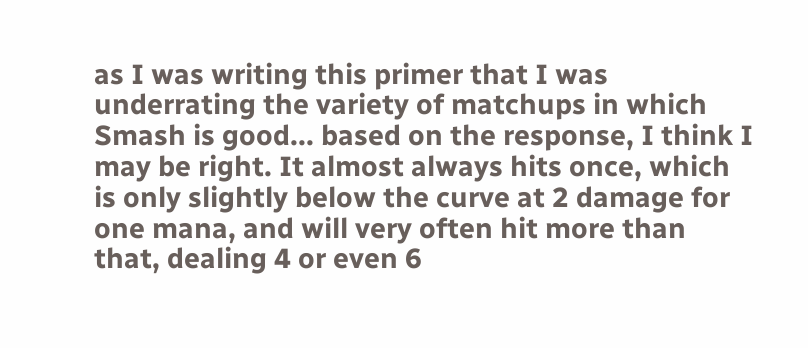as I was writing this primer that I was underrating the variety of matchups in which Smash is good... based on the response, I think I may be right. It almost always hits once, which is only slightly below the curve at 2 damage for one mana, and will very often hit more than that, dealing 4 or even 6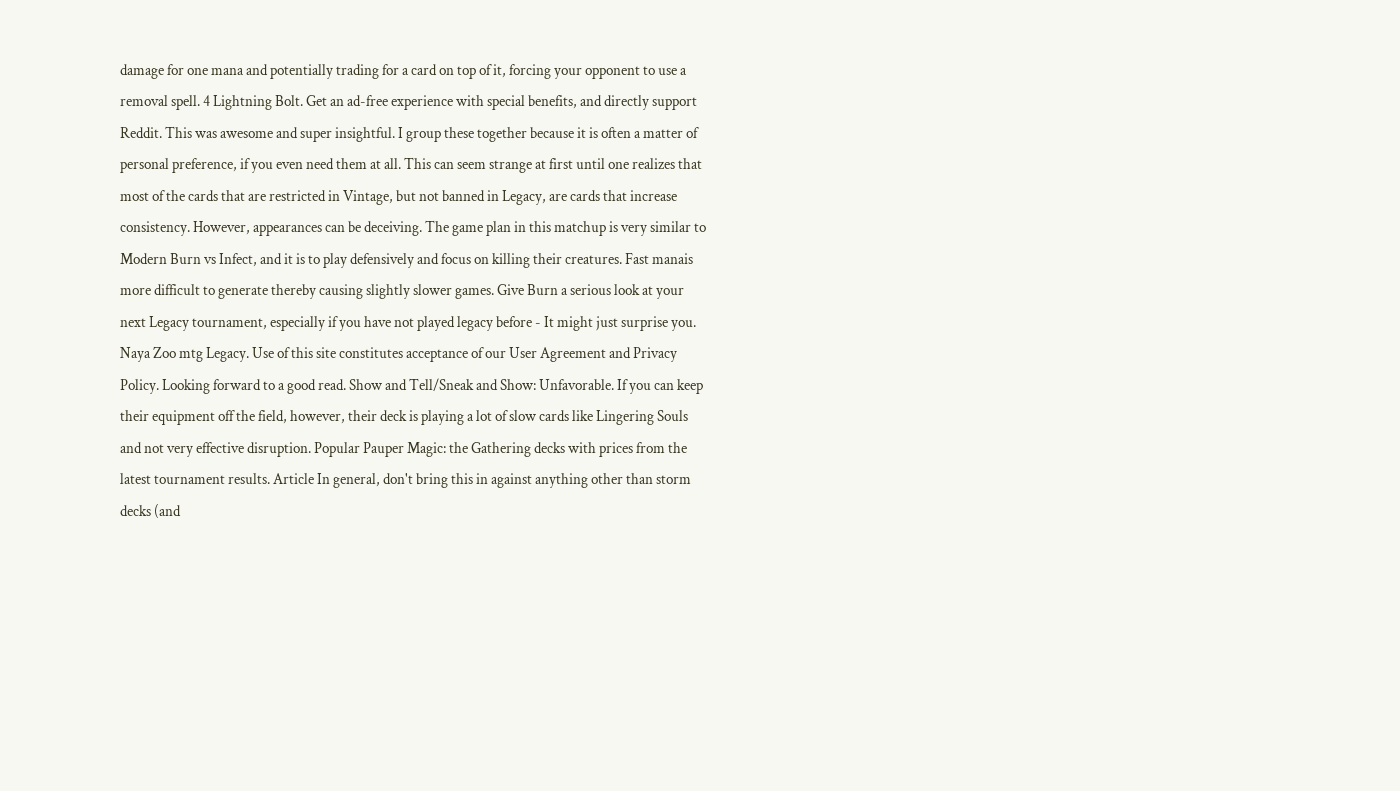damage for one mana and potentially trading for a card on top of it, forcing your opponent to use a removal spell. 4 Lightning Bolt. Get an ad-free experience with special benefits, and directly support Reddit. This was awesome and super insightful. I group these together because it is often a matter of personal preference, if you even need them at all. This can seem strange at first until one realizes that most of the cards that are restricted in Vintage, but not banned in Legacy, are cards that increase consistency. However, appearances can be deceiving. The game plan in this matchup is very similar to Modern Burn vs Infect, and it is to play defensively and focus on killing their creatures. Fast manais more difficult to generate thereby causing slightly slower games. Give Burn a serious look at your next Legacy tournament, especially if you have not played legacy before - It might just surprise you. Naya Zoo mtg Legacy. Use of this site constitutes acceptance of our User Agreement and Privacy Policy. Looking forward to a good read. Show and Tell/Sneak and Show: Unfavorable. If you can keep their equipment off the field, however, their deck is playing a lot of slow cards like Lingering Souls and not very effective disruption. Popular Pauper Magic: the Gathering decks with prices from the latest tournament results. Article In general, don't bring this in against anything other than storm decks (and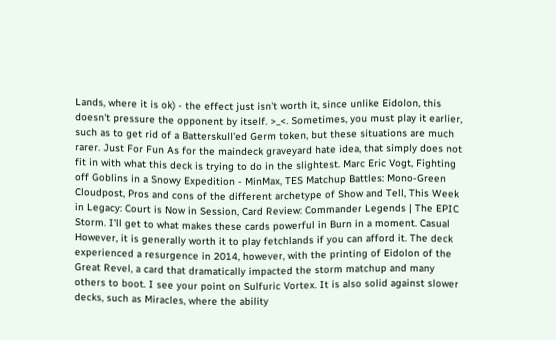Lands, where it is ok) - the effect just isn't worth it, since unlike Eidolon, this doesn't pressure the opponent by itself. >_<. Sometimes, you must play it earlier, such as to get rid of a Batterskull'ed Germ token, but these situations are much rarer. Just For Fun As for the maindeck graveyard hate idea, that simply does not fit in with what this deck is trying to do in the slightest. Marc Eric Vogt, Fighting off Goblins in a Snowy Expedition - MinMax, TES Matchup Battles: Mono-Green Cloudpost, Pros and cons of the different archetype of Show and Tell, This Week in Legacy: Court is Now in Session, Card Review: Commander Legends | The EPIC Storm. I'll get to what makes these cards powerful in Burn in a moment. Casual However, it is generally worth it to play fetchlands if you can afford it. The deck experienced a resurgence in 2014, however, with the printing of Eidolon of the Great Revel, a card that dramatically impacted the storm matchup and many others to boot. I see your point on Sulfuric Vortex. It is also solid against slower decks, such as Miracles, where the ability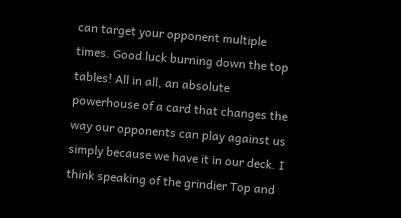can target your opponent multiple times. Good luck burning down the top tables! All in all, an absolute powerhouse of a card that changes the way our opponents can play against us simply because we have it in our deck. I think speaking of the grindier Top and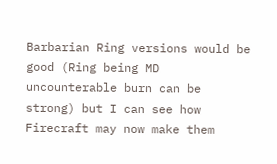Barbarian Ring versions would be good (Ring being MD uncounterable burn can be strong) but I can see how Firecraft may now make them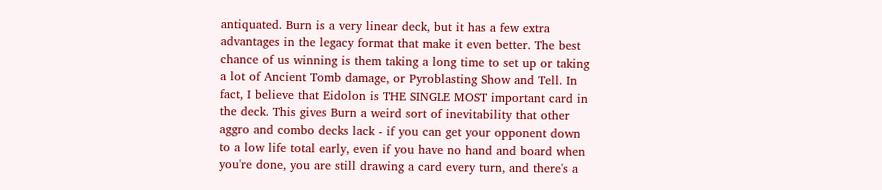antiquated. Burn is a very linear deck, but it has a few extra advantages in the legacy format that make it even better. The best chance of us winning is them taking a long time to set up or taking a lot of Ancient Tomb damage, or Pyroblasting Show and Tell. In fact, I believe that Eidolon is THE SINGLE MOST important card in the deck. This gives Burn a weird sort of inevitability that other aggro and combo decks lack - if you can get your opponent down to a low life total early, even if you have no hand and board when you're done, you are still drawing a card every turn, and there's a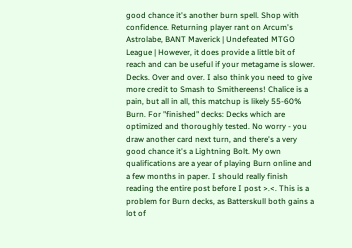good chance it's another burn spell. Shop with confidence. Returning player rant on Arcum's Astrolabe, BANT Maverick | Undefeated MTGO League | However, it does provide a little bit of reach and can be useful if your metagame is slower. Decks. Over and over. I also think you need to give more credit to Smash to Smithereens! Chalice is a pain, but all in all, this matchup is likely 55-60% Burn. For "finished" decks: Decks which are optimized and thoroughly tested. No worry - you draw another card next turn, and there's a very good chance it's a Lightning Bolt. My own qualifications are a year of playing Burn online and a few months in paper. I should really finish reading the entire post before I post >.<. This is a problem for Burn decks, as Batterskull both gains a lot of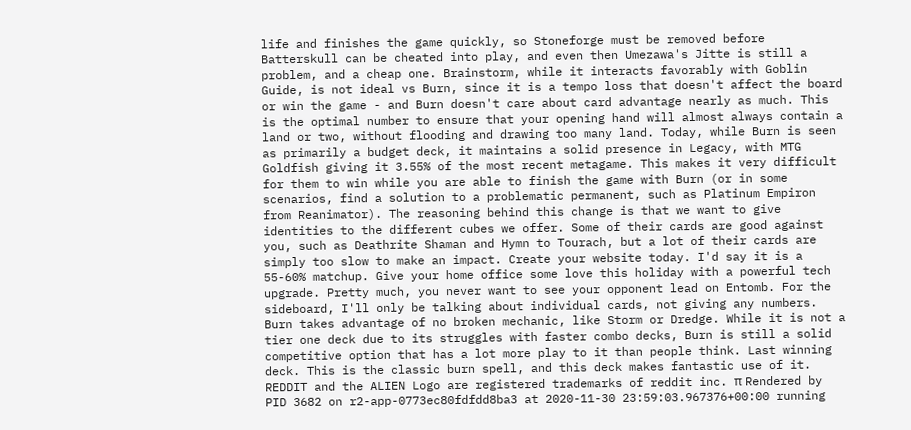life and finishes the game quickly, so Stoneforge must be removed before Batterskull can be cheated into play, and even then Umezawa's Jitte is still a problem, and a cheap one. Brainstorm, while it interacts favorably with Goblin Guide, is not ideal vs Burn, since it is a tempo loss that doesn't affect the board or win the game - and Burn doesn't care about card advantage nearly as much. This is the optimal number to ensure that your opening hand will almost always contain a land or two, without flooding and drawing too many land. Today, while Burn is seen as primarily a budget deck, it maintains a solid presence in Legacy, with MTG Goldfish giving it 3.55% of the most recent metagame. This makes it very difficult for them to win while you are able to finish the game with Burn (or in some scenarios, find a solution to a problematic permanent, such as Platinum Empiron from Reanimator). The reasoning behind this change is that we want to give identities to the different cubes we offer. Some of their cards are good against you, such as Deathrite Shaman and Hymn to Tourach, but a lot of their cards are simply too slow to make an impact. Create your website today. I'd say it is a 55-60% matchup. Give your home office some love this holiday with a powerful tech upgrade. Pretty much, you never want to see your opponent lead on Entomb. For the sideboard, I'll only be talking about individual cards, not giving any numbers. Burn takes advantage of no broken mechanic, like Storm or Dredge. While it is not a tier one deck due to its struggles with faster combo decks, Burn is still a solid competitive option that has a lot more play to it than people think. Last winning deck. This is the classic burn spell, and this deck makes fantastic use of it. REDDIT and the ALIEN Logo are registered trademarks of reddit inc. π Rendered by PID 3682 on r2-app-0773ec80fdfdd8ba3 at 2020-11-30 23:59:03.967376+00:00 running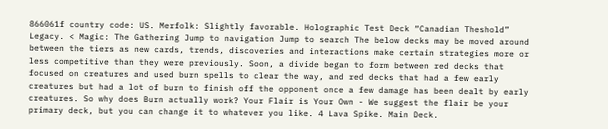866061f country code: US. Merfolk: Slightly favorable. Holographic Test Deck “Canadian Theshold” Legacy. < Magic: The Gathering Jump to navigation Jump to search The below decks may be moved around between the tiers as new cards, trends, discoveries and interactions make certain strategies more or less competitive than they were previously. Soon, a divide began to form between red decks that focused on creatures and used burn spells to clear the way, and red decks that had a few early creatures but had a lot of burn to finish off the opponent once a few damage has been dealt by early creatures. So why does Burn actually work? Your Flair is Your Own - We suggest the flair be your primary deck, but you can change it to whatever you like. 4 Lava Spike. Main Deck.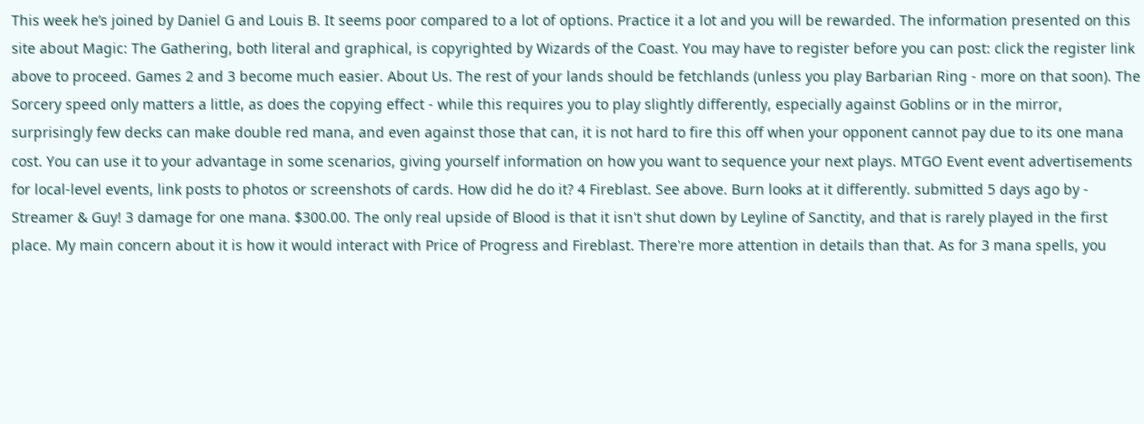This week he’s joined by Daniel G and Louis B. It seems poor compared to a lot of options. Practice it a lot and you will be rewarded. The information presented on this site about Magic: The Gathering, both literal and graphical, is copyrighted by Wizards of the Coast. You may have to register before you can post: click the register link above to proceed. Games 2 and 3 become much easier. About Us. The rest of your lands should be fetchlands (unless you play Barbarian Ring - more on that soon). The Sorcery speed only matters a little, as does the copying effect - while this requires you to play slightly differently, especially against Goblins or in the mirror, surprisingly few decks can make double red mana, and even against those that can, it is not hard to fire this off when your opponent cannot pay due to its one mana cost. You can use it to your advantage in some scenarios, giving yourself information on how you want to sequence your next plays. MTGO Event event advertisements for local-level events, link posts to photos or screenshots of cards. How did he do it? 4 Fireblast. See above. Burn looks at it differently. submitted 5 days ago by - Streamer & Guy! 3 damage for one mana. $300.00. The only real upside of Blood is that it isn't shut down by Leyline of Sanctity, and that is rarely played in the first place. My main concern about it is how it would interact with Price of Progress and Fireblast. There're more attention in details than that. As for 3 mana spells, you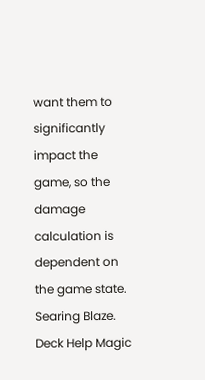want them to significantly impact the game, so the damage calculation is dependent on the game state. Searing Blaze. Deck Help Magic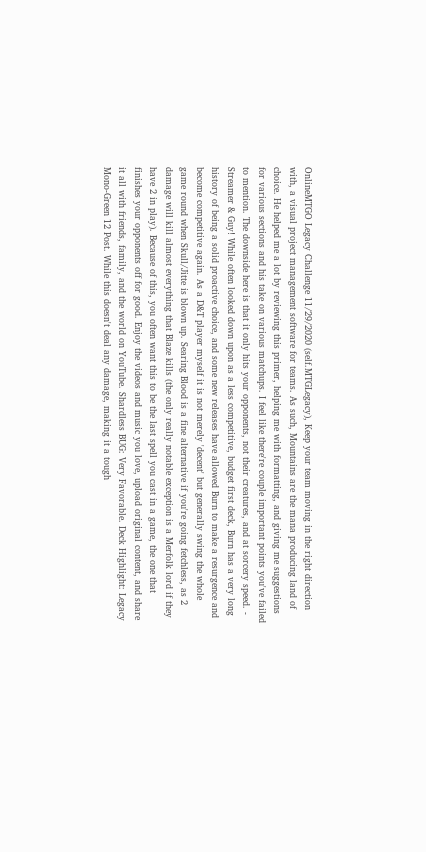OnlineMTGO Legacy Challenge 11/29/2020 (self.MTGLegacy), Keep your team moving in the right direction with, a visual project management software for teams. As such, Mountains are the mana producing land of choice. He helped me a lot by reviewing this primer, helping me with formatting, and giving me suggestions for various sections and his take on various matchups. I feel like there're couple important points you've failed to mention. The downside here is that it only hits your opponents, not their creatures, and at sorcery speed. - Streamer & Guy! While often looked down upon as a less competitive, budget first deck, Burn has a very long history of being a solid proactive choice, and some new releases have allowed Burn to make a resurgence and become competitive again. As a D&T player myself it is not merely 'decent' but generally swing the whole game round when Skull/Jitte is blown up. Searing Blood is a fine alternative if you're going fetchless, as 2 damage will kill almost everything that Blaze kills (the only really notable exception is a Merfolk lord if they have 2 in play). Because of this, you often want this to be the last spell you cast in a game, the one that finishes your opponents off for good. Enjoy the videos and music you love, upload original content, and share it all with friends, family, and the world on YouTube. Shardless BUG: Very Favorable. Deck Highlight: Legacy Mono-Green 12 Post. While this doesn't deal any damage, making it a tough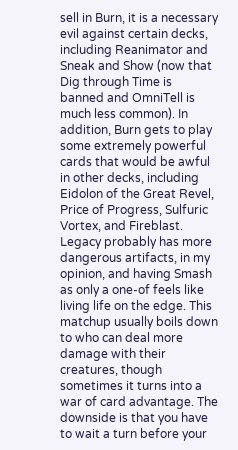sell in Burn, it is a necessary evil against certain decks, including Reanimator and Sneak and Show (now that Dig through Time is banned and OmniTell is much less common). In addition, Burn gets to play some extremely powerful cards that would be awful in other decks, including Eidolon of the Great Revel, Price of Progress, Sulfuric Vortex, and Fireblast. Legacy probably has more dangerous artifacts, in my opinion, and having Smash as only a one-of feels like living life on the edge. This matchup usually boils down to who can deal more damage with their creatures, though sometimes it turns into a war of card advantage. The downside is that you have to wait a turn before your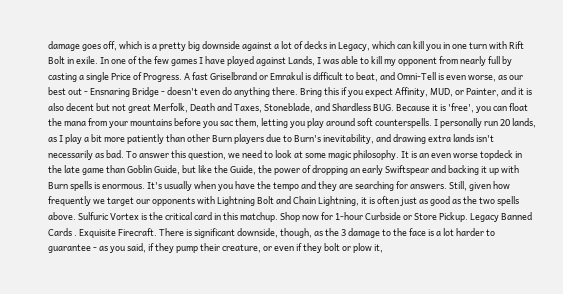damage goes off, which is a pretty big downside against a lot of decks in Legacy, which can kill you in one turn with Rift Bolt in exile. In one of the few games I have played against Lands, I was able to kill my opponent from nearly full by casting a single Price of Progress. A fast Griselbrand or Emrakul is difficult to beat, and Omni-Tell is even worse, as our best out - Ensnaring Bridge - doesn't even do anything there. Bring this if you expect Affinity, MUD, or Painter, and it is also decent but not great Merfolk, Death and Taxes, Stoneblade, and Shardless BUG. Because it is 'free', you can float the mana from your mountains before you sac them, letting you play around soft counterspells. I personally run 20 lands, as I play a bit more patiently than other Burn players due to Burn's inevitability, and drawing extra lands isn't necessarily as bad. To answer this question, we need to look at some magic philosophy. It is an even worse topdeck in the late game than Goblin Guide, but like the Guide, the power of dropping an early Swiftspear and backing it up with Burn spells is enormous. It's usually when you have the tempo and they are searching for answers. Still, given how frequently we target our opponents with Lightning Bolt and Chain Lightning, it is often just as good as the two spells above. Sulfuric Vortex is the critical card in this matchup. Shop now for 1-hour Curbside or Store Pickup. Legacy Banned Cards . Exquisite Firecraft. There is significant downside, though, as the 3 damage to the face is a lot harder to guarantee - as you said, if they pump their creature, or even if they bolt or plow it,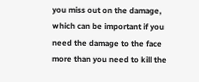you miss out on the damage, which can be important if you need the damage to the face more than you need to kill the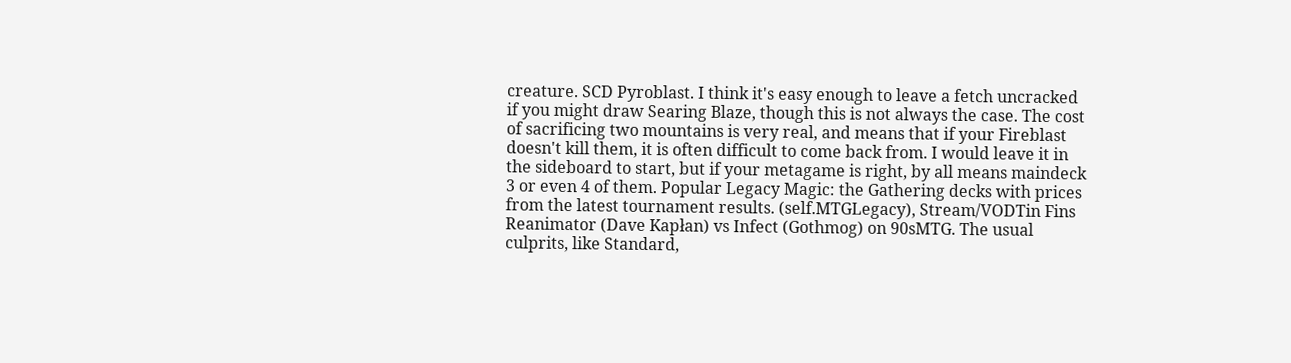creature. SCD Pyroblast. I think it's easy enough to leave a fetch uncracked if you might draw Searing Blaze, though this is not always the case. The cost of sacrificing two mountains is very real, and means that if your Fireblast doesn't kill them, it is often difficult to come back from. I would leave it in the sideboard to start, but if your metagame is right, by all means maindeck 3 or even 4 of them. Popular Legacy Magic: the Gathering decks with prices from the latest tournament results. (self.MTGLegacy), Stream/VODTin Fins Reanimator (Dave Kapłan) vs Infect (Gothmog) on 90sMTG. The usual culprits, like Standard,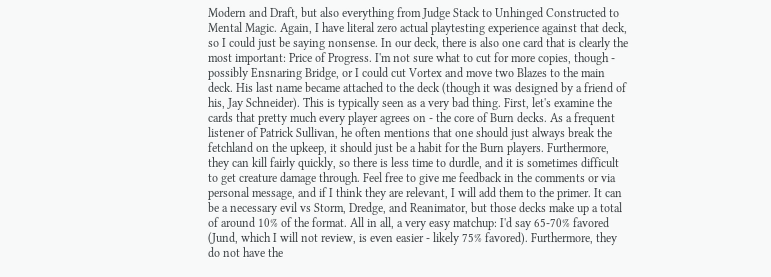Modern and Draft, but also everything from Judge Stack to Unhinged Constructed to Mental Magic. Again, I have literal zero actual playtesting experience against that deck, so I could just be saying nonsense. In our deck, there is also one card that is clearly the most important: Price of Progress. I'm not sure what to cut for more copies, though - possibly Ensnaring Bridge, or I could cut Vortex and move two Blazes to the main deck. His last name became attached to the deck (though it was designed by a friend of his, Jay Schneider). This is typically seen as a very bad thing. First, let's examine the cards that pretty much every player agrees on - the core of Burn decks. As a frequent listener of Patrick Sullivan, he often mentions that one should just always break the fetchland on the upkeep, it should just be a habit for the Burn players. Furthermore, they can kill fairly quickly, so there is less time to durdle, and it is sometimes difficult to get creature damage through. Feel free to give me feedback in the comments or via personal message, and if I think they are relevant, I will add them to the primer. It can be a necessary evil vs Storm, Dredge, and Reanimator, but those decks make up a total of around 10% of the format. All in all, a very easy matchup: I'd say 65-70% favored (Jund, which I will not review, is even easier - likely 75% favored). Furthermore, they do not have the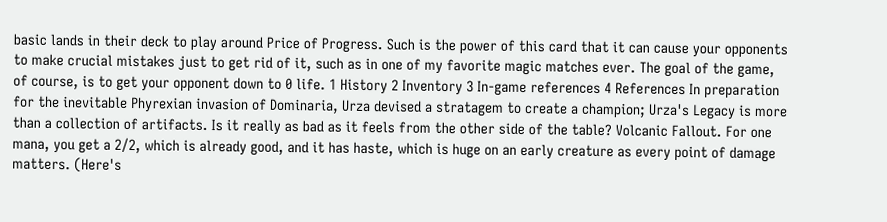basic lands in their deck to play around Price of Progress. Such is the power of this card that it can cause your opponents to make crucial mistakes just to get rid of it, such as in one of my favorite magic matches ever. The goal of the game, of course, is to get your opponent down to 0 life. 1 History 2 Inventory 3 In-game references 4 References In preparation for the inevitable Phyrexian invasion of Dominaria, Urza devised a stratagem to create a champion; Urza's Legacy is more than a collection of artifacts. Is it really as bad as it feels from the other side of the table? Volcanic Fallout. For one mana, you get a 2/2, which is already good, and it has haste, which is huge on an early creature as every point of damage matters. (Here's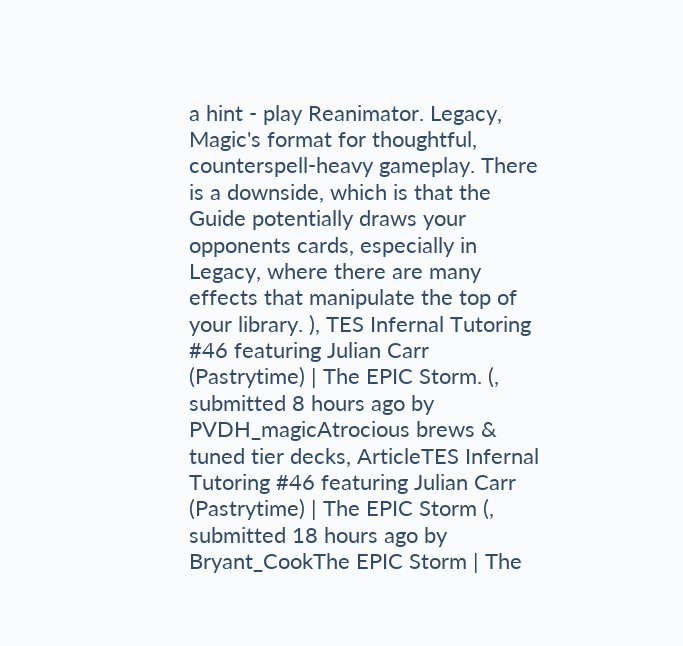a hint - play Reanimator. Legacy, Magic's format for thoughtful, counterspell-heavy gameplay. There is a downside, which is that the Guide potentially draws your opponents cards, especially in Legacy, where there are many effects that manipulate the top of your library. ), TES Infernal Tutoring #46 featuring Julian Carr (Pastrytime) | The EPIC Storm. (, submitted 8 hours ago by PVDH_magicAtrocious brews & tuned tier decks, ArticleTES Infernal Tutoring #46 featuring Julian Carr (Pastrytime) | The EPIC Storm (, submitted 18 hours ago by Bryant_CookThe EPIC Storm | The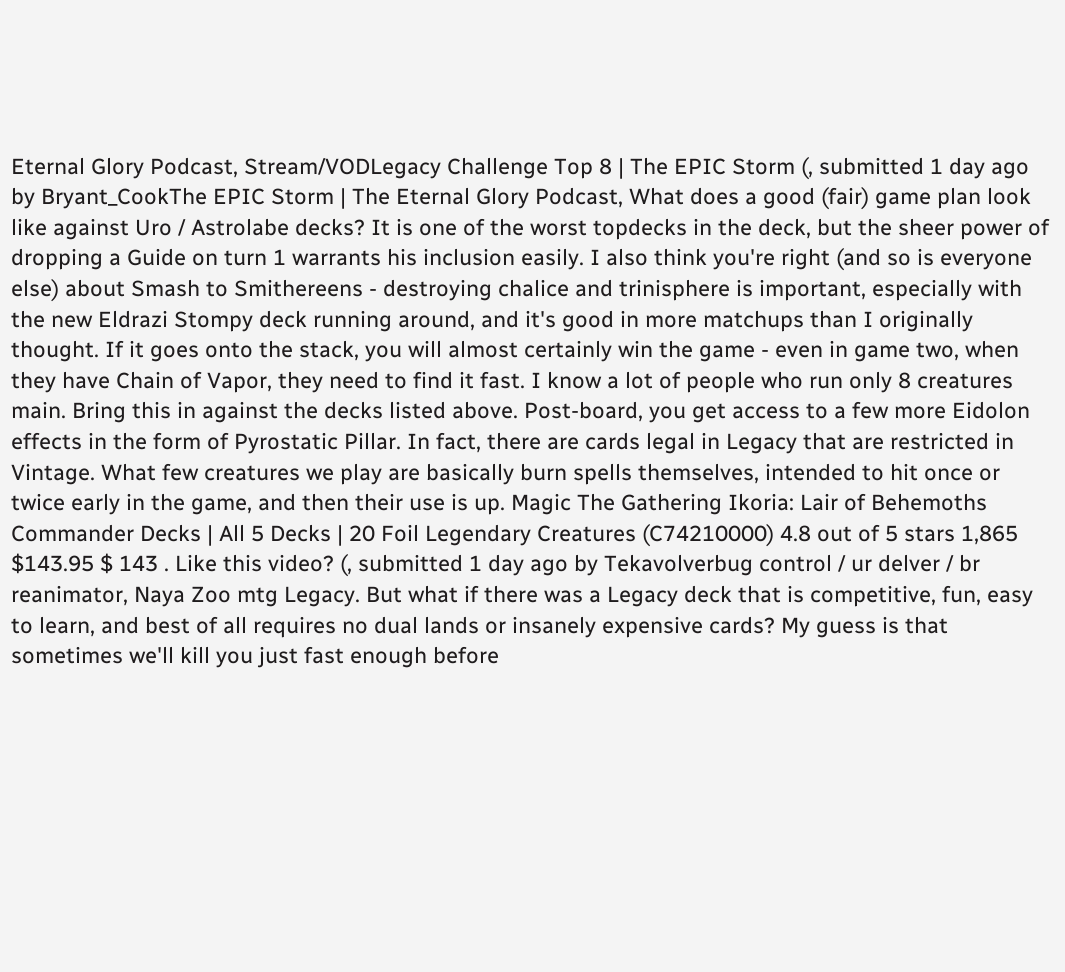Eternal Glory Podcast, Stream/VODLegacy Challenge Top 8 | The EPIC Storm (, submitted 1 day ago by Bryant_CookThe EPIC Storm | The Eternal Glory Podcast, What does a good (fair) game plan look like against Uro / Astrolabe decks? It is one of the worst topdecks in the deck, but the sheer power of dropping a Guide on turn 1 warrants his inclusion easily. I also think you're right (and so is everyone else) about Smash to Smithereens - destroying chalice and trinisphere is important, especially with the new Eldrazi Stompy deck running around, and it's good in more matchups than I originally thought. If it goes onto the stack, you will almost certainly win the game - even in game two, when they have Chain of Vapor, they need to find it fast. I know a lot of people who run only 8 creatures main. Bring this in against the decks listed above. Post-board, you get access to a few more Eidolon effects in the form of Pyrostatic Pillar. In fact, there are cards legal in Legacy that are restricted in Vintage. What few creatures we play are basically burn spells themselves, intended to hit once or twice early in the game, and then their use is up. Magic The Gathering Ikoria: Lair of Behemoths Commander Decks | All 5 Decks | 20 Foil Legendary Creatures (C74210000) 4.8 out of 5 stars 1,865 $143.95 $ 143 . Like this video? (, submitted 1 day ago by Tekavolverbug control / ur delver / br reanimator, Naya Zoo mtg Legacy. But what if there was a Legacy deck that is competitive, fun, easy to learn, and best of all requires no dual lands or insanely expensive cards? My guess is that sometimes we'll kill you just fast enough before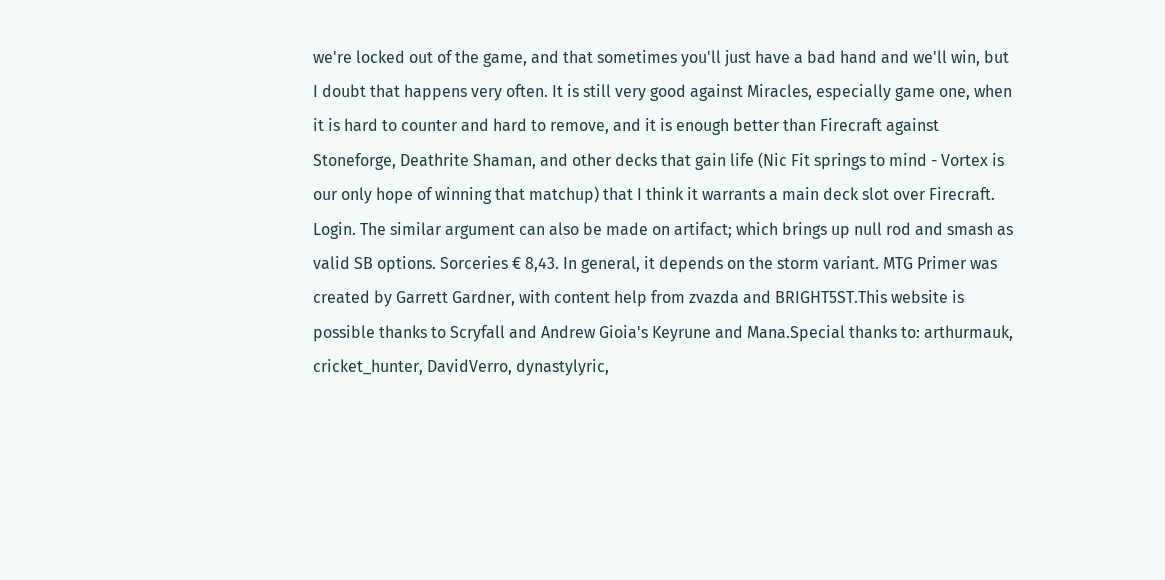we're locked out of the game, and that sometimes you'll just have a bad hand and we'll win, but I doubt that happens very often. It is still very good against Miracles, especially game one, when it is hard to counter and hard to remove, and it is enough better than Firecraft against Stoneforge, Deathrite Shaman, and other decks that gain life (Nic Fit springs to mind - Vortex is our only hope of winning that matchup) that I think it warrants a main deck slot over Firecraft. Login. The similar argument can also be made on artifact; which brings up null rod and smash as valid SB options. Sorceries € 8,43. In general, it depends on the storm variant. MTG Primer was created by Garrett Gardner, with content help from zvazda and BRIGHT5ST.This website is possible thanks to Scryfall and Andrew Gioia's Keyrune and Mana.Special thanks to: arthurmauk, cricket_hunter, DavidVerro, dynastylyric,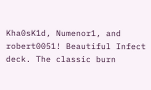Kha0sK1d, Numenor1, and robert0051! Beautiful Infect deck. The classic burn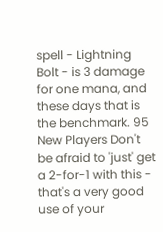spell - Lightning Bolt - is 3 damage for one mana, and these days that is the benchmark. 95 New Players Don't be afraid to 'just' get a 2-for-1 with this - that's a very good use of your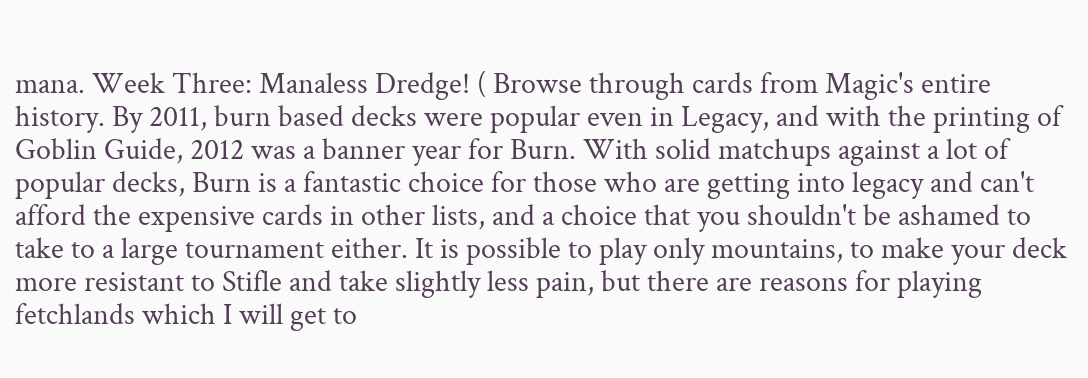mana. Week Three: Manaless Dredge! ( Browse through cards from Magic's entire history. By 2011, burn based decks were popular even in Legacy, and with the printing of Goblin Guide, 2012 was a banner year for Burn. With solid matchups against a lot of popular decks, Burn is a fantastic choice for those who are getting into legacy and can't afford the expensive cards in other lists, and a choice that you shouldn't be ashamed to take to a large tournament either. It is possible to play only mountains, to make your deck more resistant to Stifle and take slightly less pain, but there are reasons for playing fetchlands which I will get to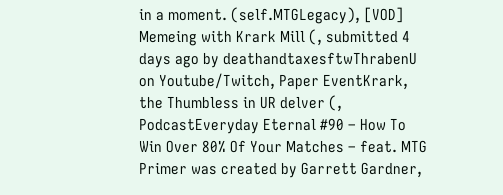in a moment. (self.MTGLegacy), [VOD] Memeing with Krark Mill (, submitted 4 days ago by deathandtaxesftwThrabenU on Youtube/Twitch, Paper EventKrark, the Thumbless in UR delver (, PodcastEveryday Eternal #90 – How To Win Over 80% Of Your Matches – feat. MTG Primer was created by Garrett Gardner,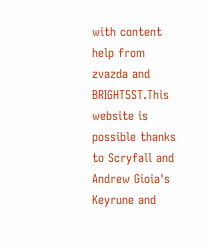with content help from zvazda and BRIGHT5ST.This website is possible thanks to Scryfall and Andrew Gioia's Keyrune and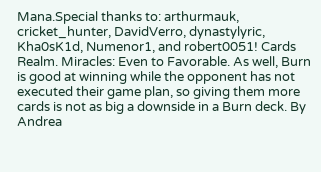Mana.Special thanks to: arthurmauk, cricket_hunter, DavidVerro, dynastylyric, Kha0sK1d, Numenor1, and robert0051! Cards Realm. Miracles: Even to Favorable. As well, Burn is good at winning while the opponent has not executed their game plan, so giving them more cards is not as big a downside in a Burn deck. By Andrea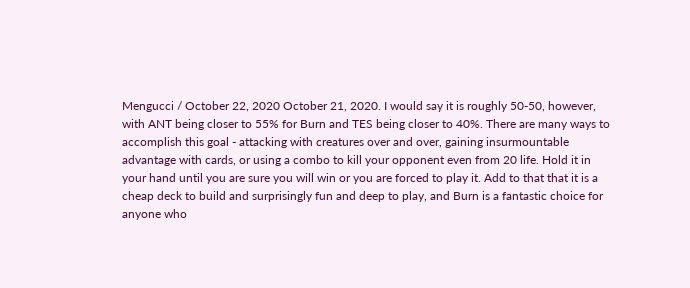Mengucci / October 22, 2020 October 21, 2020. I would say it is roughly 50-50, however, with ANT being closer to 55% for Burn and TES being closer to 40%. There are many ways to accomplish this goal - attacking with creatures over and over, gaining insurmountable advantage with cards, or using a combo to kill your opponent even from 20 life. Hold it in your hand until you are sure you will win or you are forced to play it. Add to that that it is a cheap deck to build and surprisingly fun and deep to play, and Burn is a fantastic choice for anyone who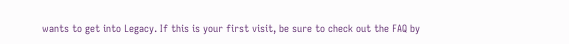wants to get into Legacy. If this is your first visit, be sure to check out the FAQ by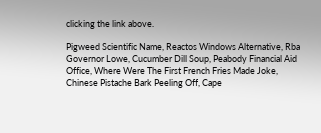clicking the link above.

Pigweed Scientific Name, Reactos Windows Alternative, Rba Governor Lowe, Cucumber Dill Soup, Peabody Financial Aid Office, Where Were The First French Fries Made Joke, Chinese Pistache Bark Peeling Off, Cape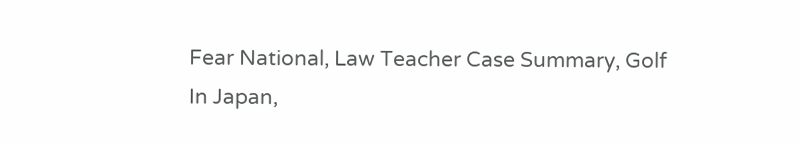Fear National, Law Teacher Case Summary, Golf In Japan,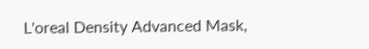L'oreal Density Advanced Mask,